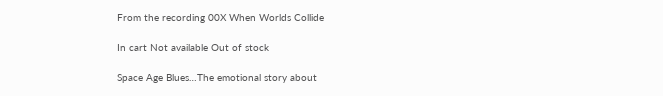From the recording 00X When Worlds Collide

In cart Not available Out of stock

Space Age Blues…The emotional story about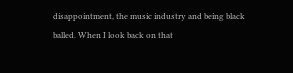disappointment, the music industry and being black balled. When I look back on that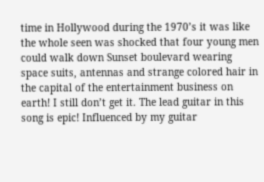time in Hollywood during the 1970’s it was like the whole seen was shocked that four young men could walk down Sunset boulevard wearing space suits, antennas and strange colored hair in the capital of the entertainment business on earth! I still don’t get it. The lead guitar in this song is epic! Influenced by my guitar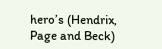hero’s (Hendrix, Page and Beck)